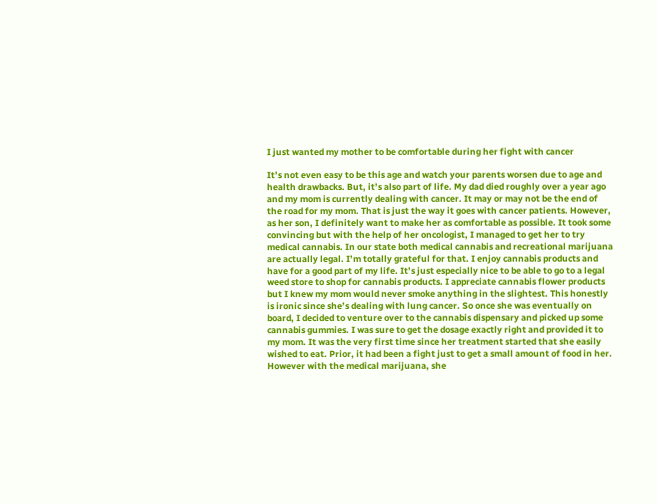I just wanted my mother to be comfortable during her fight with cancer

It’s not even easy to be this age and watch your parents worsen due to age and health drawbacks. But, it’s also part of life. My dad died roughly over a year ago and my mom is currently dealing with cancer. It may or may not be the end of the road for my mom. That is just the way it goes with cancer patients. However, as her son, I definitely want to make her as comfortable as possible. It took some convincing but with the help of her oncologist, I managed to get her to try medical cannabis. In our state both medical cannabis and recreational marijuana are actually legal. I’m totally grateful for that. I enjoy cannabis products and have for a good part of my life. It’s just especially nice to be able to go to a legal weed store to shop for cannabis products. I appreciate cannabis flower products but I knew my mom would never smoke anything in the slightest. This honestly is ironic since she’s dealing with lung cancer. So once she was eventually on board, I decided to venture over to the cannabis dispensary and picked up some cannabis gummies. I was sure to get the dosage exactly right and provided it to my mom. It was the very first time since her treatment started that she easily wished to eat. Prior, it had been a fight just to get a small amount of food in her. However with the medical marijuana, she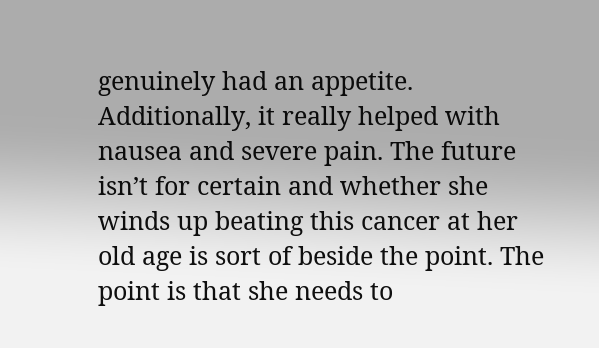genuinely had an appetite. Additionally, it really helped with nausea and severe pain. The future isn’t for certain and whether she winds up beating this cancer at her old age is sort of beside the point. The point is that she needs to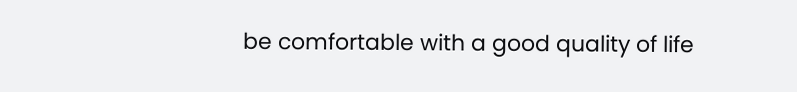be comfortable with a good quality of life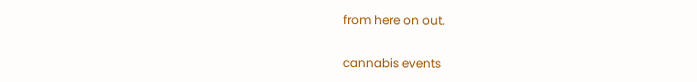from here on out.

cannabis events